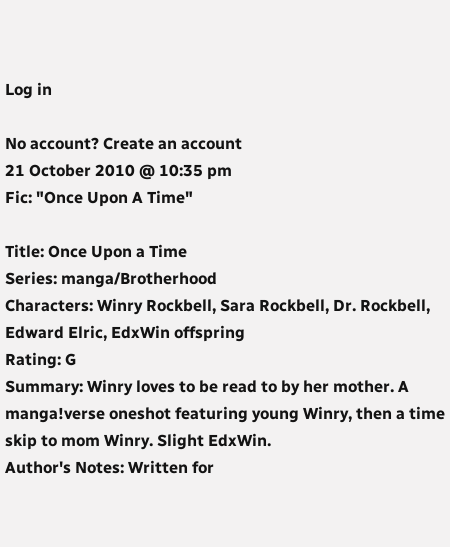Log in

No account? Create an account
21 October 2010 @ 10:35 pm
Fic: "Once Upon A Time"

Title: Once Upon a Time
Series: manga/Brotherhood
Characters: Winry Rockbell, Sara Rockbell, Dr. Rockbell, Edward Elric, EdxWin offspring
Rating: G
Summary: Winry loves to be read to by her mother. A manga!verse oneshot featuring young Winry, then a time skip to mom Winry. Slight EdxWin.
Author's Notes: Written for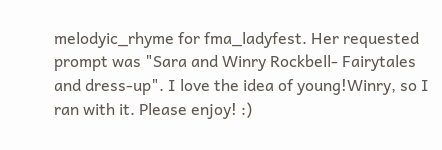melodyic_rhyme for fma_ladyfest. Her requested prompt was "Sara and Winry Rockbell- Fairytales and dress-up". I love the idea of young!Winry, so I ran with it. Please enjoy! :)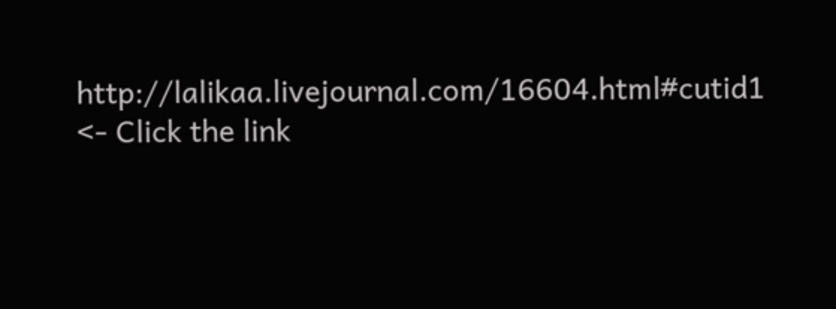http://lalikaa.livejournal.com/16604.html#cutid1 <- Click the link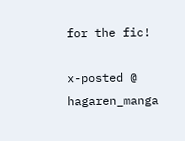for the fic!

x-posted @ hagaren_manga